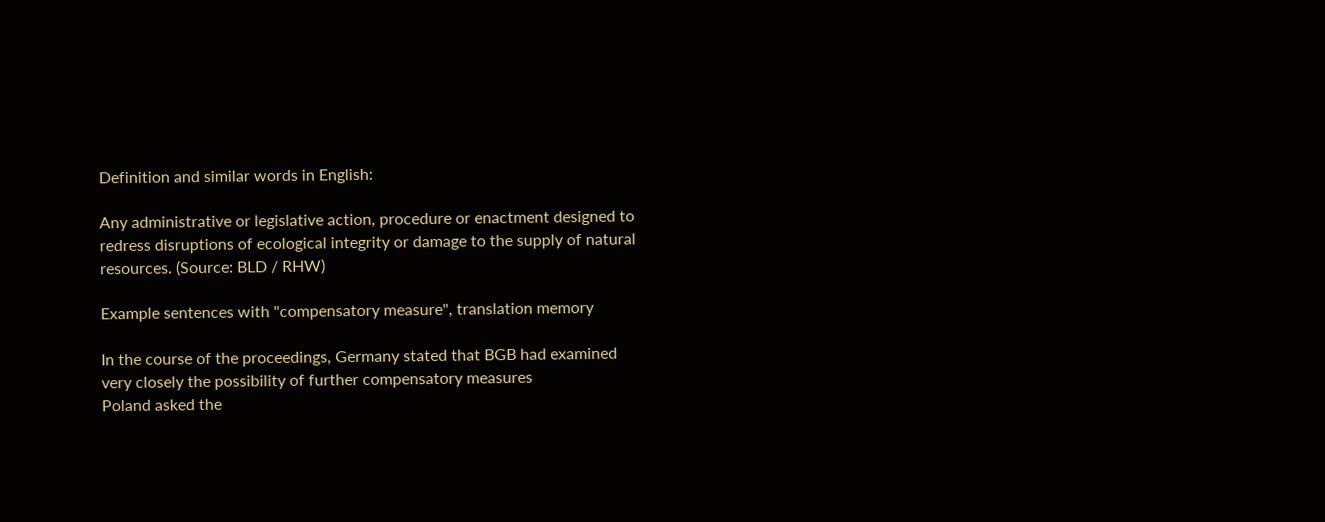Definition and similar words in English:

Any administrative or legislative action, procedure or enactment designed to redress disruptions of ecological integrity or damage to the supply of natural resources. (Source: BLD / RHW)

Example sentences with "compensatory measure", translation memory

In the course of the proceedings, Germany stated that BGB had examined very closely the possibility of further compensatory measures
Poland asked the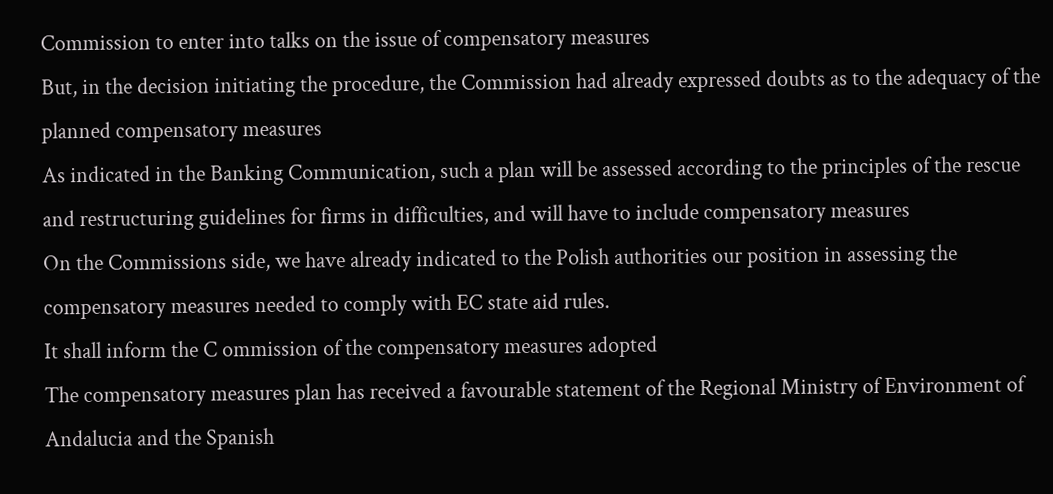Commission to enter into talks on the issue of compensatory measures
But, in the decision initiating the procedure, the Commission had already expressed doubts as to the adequacy of the planned compensatory measures
As indicated in the Banking Communication, such a plan will be assessed according to the principles of the rescue and restructuring guidelines for firms in difficulties, and will have to include compensatory measures
On the Commissions side, we have already indicated to the Polish authorities our position in assessing the compensatory measures needed to comply with EC state aid rules.
It shall inform the C ommission of the compensatory measures adopted
The compensatory measures plan has received a favourable statement of the Regional Ministry of Environment of Andalucia and the Spanish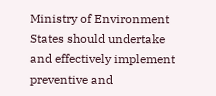Ministry of Environment
States should undertake and effectively implement preventive and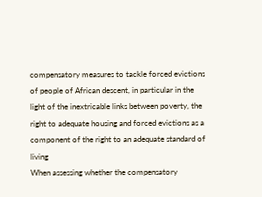compensatory measures to tackle forced evictions of people of African descent, in particular in the light of the inextricable links between poverty, the right to adequate housing and forced evictions as a component of the right to an adequate standard of living
When assessing whether the compensatory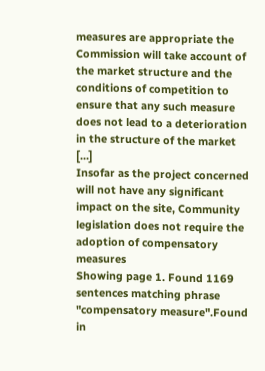measures are appropriate the Commission will take account of the market structure and the conditions of competition to ensure that any such measure does not lead to a deterioration in the structure of the market [...]
Insofar as the project concerned will not have any significant impact on the site, Community legislation does not require the adoption of compensatory measures
Showing page 1. Found 1169 sentences matching phrase "compensatory measure".Found in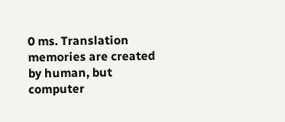0 ms. Translation memories are created by human, but computer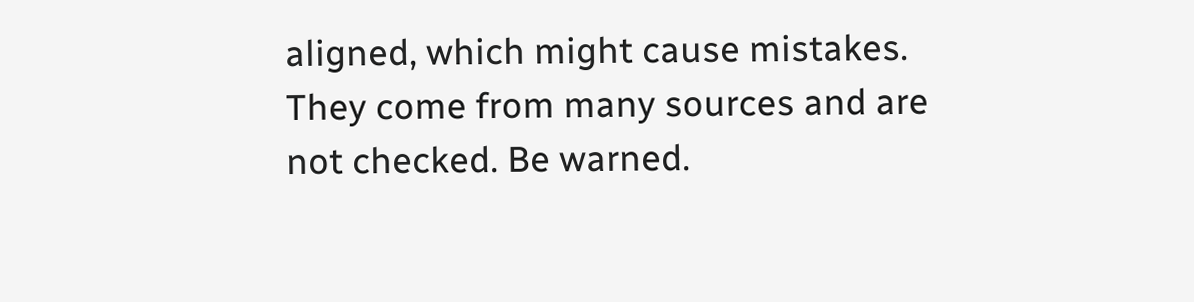aligned, which might cause mistakes. They come from many sources and are not checked. Be warned.